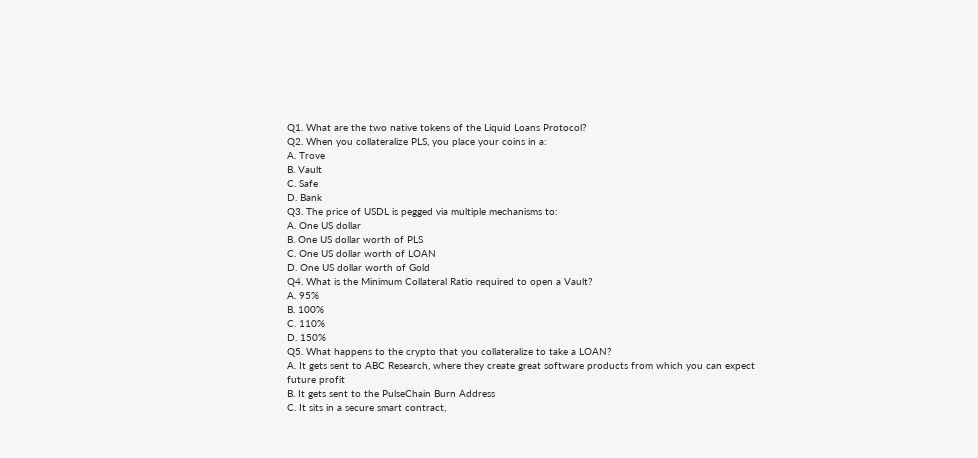Q1. What are the two native tokens of the Liquid Loans Protocol?
Q2. When you collateralize PLS, you place your coins in a:
A. Trove
B. Vault
C. Safe
D. Bank
Q3. The price of USDL is pegged via multiple mechanisms to:
A. One US dollar
B. One US dollar worth of PLS
C. One US dollar worth of LOAN
D. One US dollar worth of Gold
Q4. What is the Minimum Collateral Ratio required to open a Vault?
A. 95%
B. 100%
C. 110%
D. 150%
Q5. What happens to the crypto that you collateralize to take a LOAN?
A. It gets sent to ABC Research, where they create great software products from which you can expect future profit
B. It gets sent to the PulseChain Burn Address
C. It sits in a secure smart contract,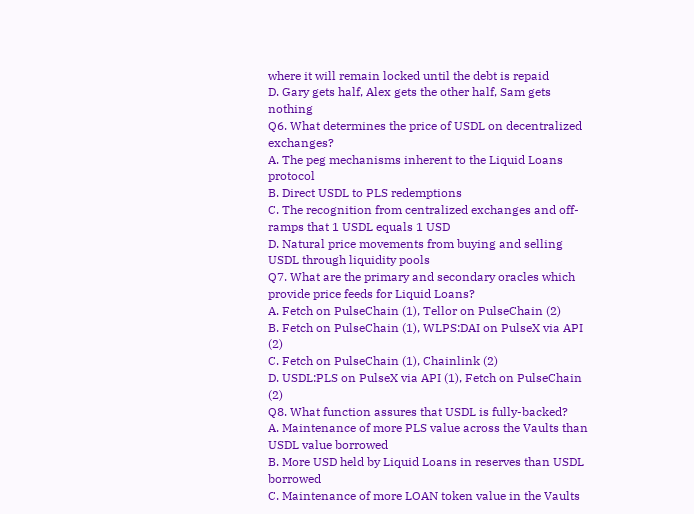where it will remain locked until the debt is repaid
D. Gary gets half, Alex gets the other half, Sam gets nothing
Q6. What determines the price of USDL on decentralized exchanges?
A. The peg mechanisms inherent to the Liquid Loans protocol
B. Direct USDL to PLS redemptions
C. The recognition from centralized exchanges and off-ramps that 1 USDL equals 1 USD
D. Natural price movements from buying and selling USDL through liquidity pools
Q7. What are the primary and secondary oracles which provide price feeds for Liquid Loans?
A. Fetch on PulseChain (1), Tellor on PulseChain (2)
B. Fetch on PulseChain (1), WLPS:DAI on PulseX via API (2)
C. Fetch on PulseChain (1), Chainlink (2)
D. USDL:PLS on PulseX via API (1), Fetch on PulseChain (2)
Q8. What function assures that USDL is fully-backed?
A. Maintenance of more PLS value across the Vaults than USDL value borrowed
B. More USD held by Liquid Loans in reserves than USDL borrowed
C. Maintenance of more LOAN token value in the Vaults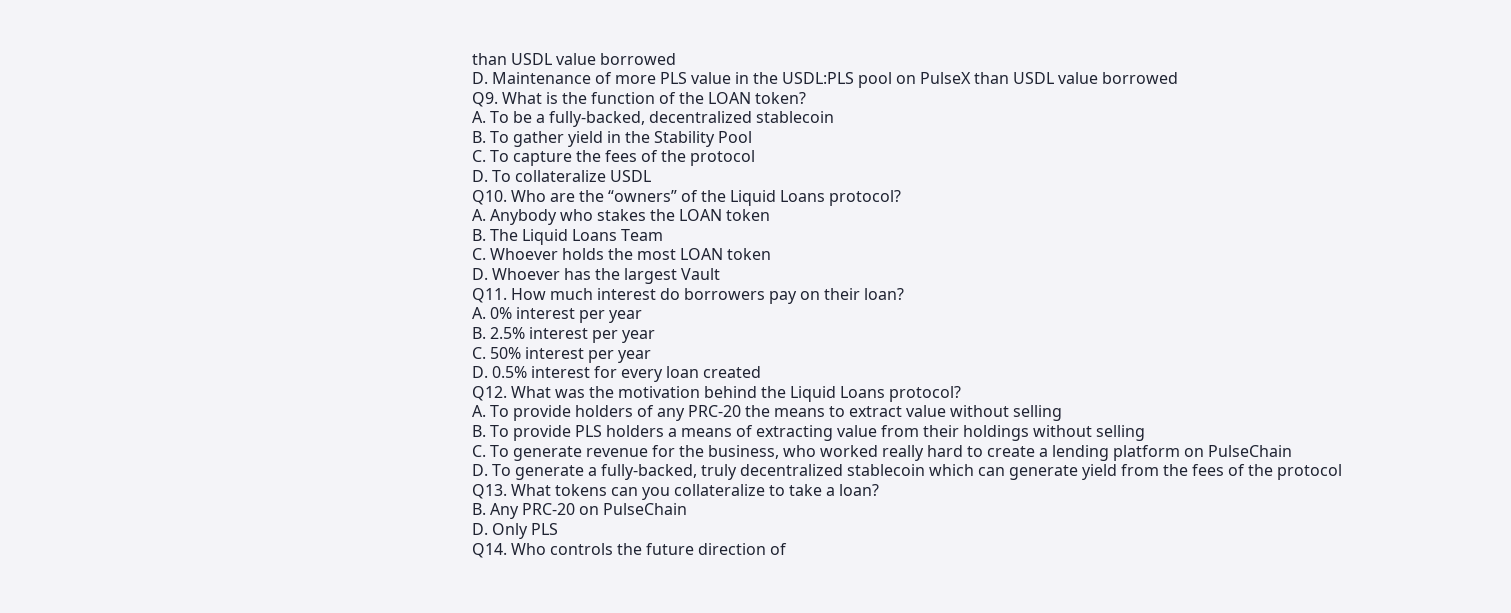than USDL value borrowed
D. Maintenance of more PLS value in the USDL:PLS pool on PulseX than USDL value borrowed
Q9. What is the function of the LOAN token?
A. To be a fully-backed, decentralized stablecoin
B. To gather yield in the Stability Pool
C. To capture the fees of the protocol
D. To collateralize USDL
Q10. Who are the “owners” of the Liquid Loans protocol?
A. Anybody who stakes the LOAN token
B. The Liquid Loans Team
C. Whoever holds the most LOAN token
D. Whoever has the largest Vault
Q11. How much interest do borrowers pay on their loan?
A. 0% interest per year
B. 2.5% interest per year
C. 50% interest per year
D. 0.5% interest for every loan created
Q12. What was the motivation behind the Liquid Loans protocol?
A. To provide holders of any PRC-20 the means to extract value without selling
B. To provide PLS holders a means of extracting value from their holdings without selling
C. To generate revenue for the business, who worked really hard to create a lending platform on PulseChain
D. To generate a fully-backed, truly decentralized stablecoin which can generate yield from the fees of the protocol
Q13. What tokens can you collateralize to take a loan?
B. Any PRC-20 on PulseChain
D. Only PLS
Q14. Who controls the future direction of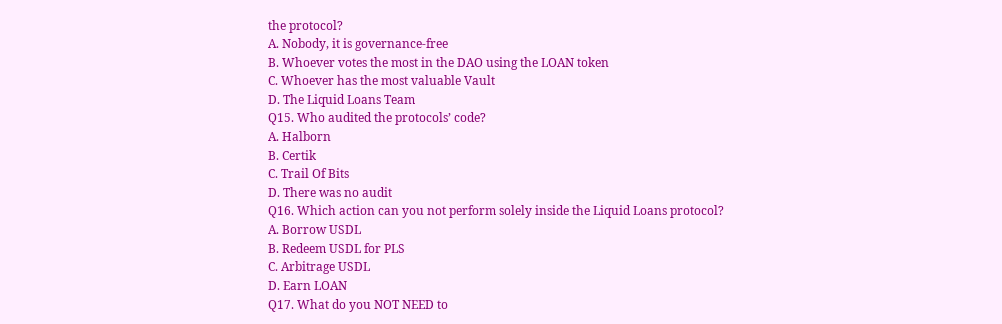the protocol?
A. Nobody, it is governance-free
B. Whoever votes the most in the DAO using the LOAN token
C. Whoever has the most valuable Vault
D. The Liquid Loans Team
Q15. Who audited the protocols’ code?
A. Halborn
B. Certik
C. Trail Of Bits
D. There was no audit
Q16. Which action can you not perform solely inside the Liquid Loans protocol?
A. Borrow USDL
B. Redeem USDL for PLS
C. Arbitrage USDL
D. Earn LOAN
Q17. What do you NOT NEED to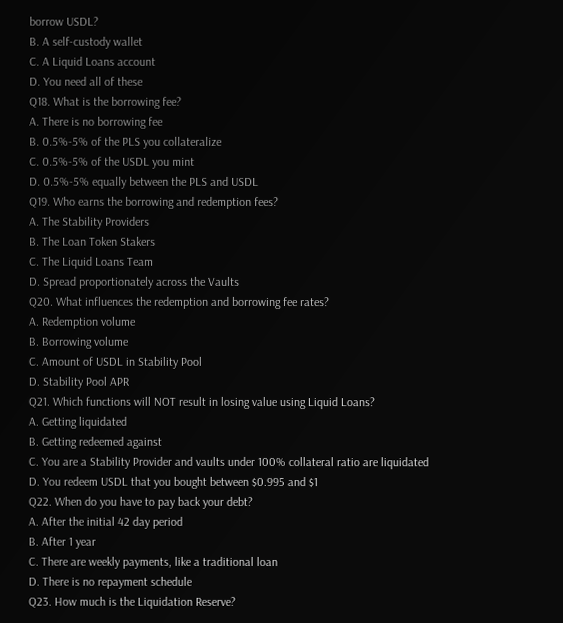borrow USDL?
B. A self-custody wallet
C. A Liquid Loans account
D. You need all of these
Q18. What is the borrowing fee?
A. There is no borrowing fee
B. 0.5%-5% of the PLS you collateralize
C. 0.5%-5% of the USDL you mint
D. 0.5%-5% equally between the PLS and USDL
Q19. Who earns the borrowing and redemption fees?
A. The Stability Providers
B. The Loan Token Stakers
C. The Liquid Loans Team
D. Spread proportionately across the Vaults
Q20. What influences the redemption and borrowing fee rates?
A. Redemption volume
B. Borrowing volume
C. Amount of USDL in Stability Pool
D. Stability Pool APR
Q21. Which functions will NOT result in losing value using Liquid Loans?
A. Getting liquidated
B. Getting redeemed against
C. You are a Stability Provider and vaults under 100% collateral ratio are liquidated
D. You redeem USDL that you bought between $0.995 and $1
Q22. When do you have to pay back your debt?
A. After the initial 42 day period
B. After 1 year
C. There are weekly payments, like a traditional loan
D. There is no repayment schedule
Q23. How much is the Liquidation Reserve?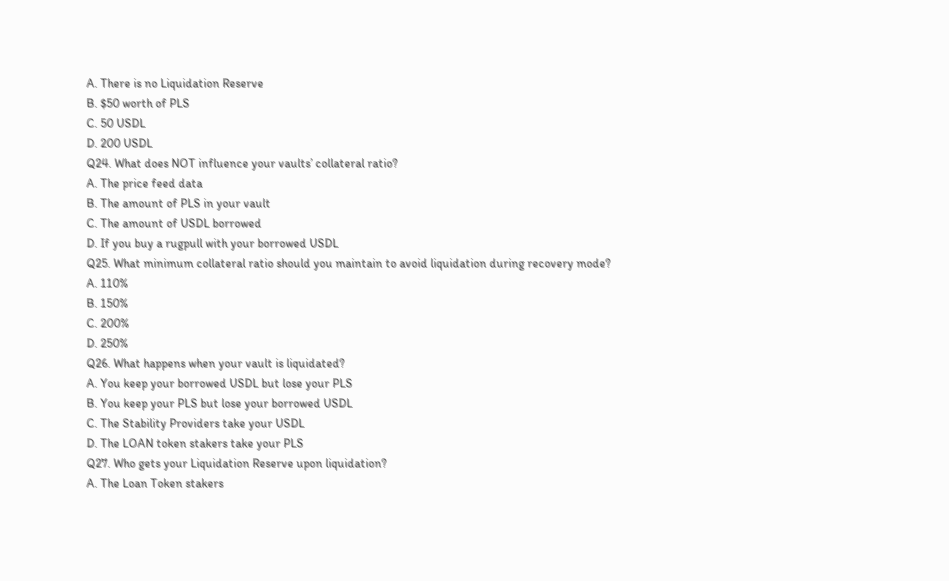A. There is no Liquidation Reserve
B. $50 worth of PLS
C. 50 USDL
D. 200 USDL
Q24. What does NOT influence your vaults’ collateral ratio?
A. The price feed data
B. The amount of PLS in your vault
C. The amount of USDL borrowed
D. If you buy a rugpull with your borrowed USDL
Q25. What minimum collateral ratio should you maintain to avoid liquidation during recovery mode?
A. 110%
B. 150%
C. 200%
D. 250%
Q26. What happens when your vault is liquidated?
A. You keep your borrowed USDL but lose your PLS
B. You keep your PLS but lose your borrowed USDL
C. The Stability Providers take your USDL
D. The LOAN token stakers take your PLS
Q27. Who gets your Liquidation Reserve upon liquidation?
A. The Loan Token stakers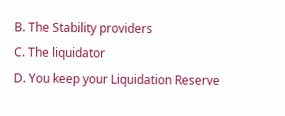B. The Stability providers
C. The liquidator
D. You keep your Liquidation Reserve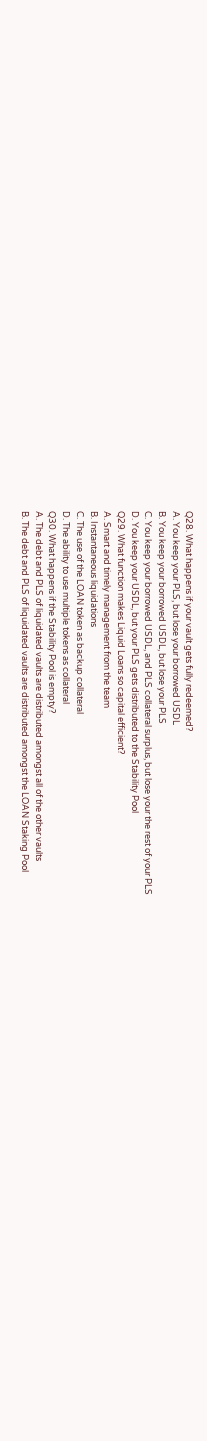Q28. What happens if your vault gets fully redeemed?
A. You keep your PLS, but lose your borrowed USDL
B. You keep your borrowed USDL, but lose your PLS
C. You keep your borrowed USDL, and PLS collateral surplus, but lose your the rest of your PLS
D. You keep your USDL, but your PLS gets distributed to the Stability Pool
Q29. What function makes Liquid Loans so capital efficient?
A. Smart and timely management from the team
B. Instantaneous liquidations
C. The use of the LOAN token as backup collateral
D. The ability to use multiple tokens as collateral
Q30. What happens if the Stability Pool is empty?
A. The debt and PLS of liquidated vaults are distributed amongst all of the other vaults
B. The debt and PLS of liquidated vaults are distributed amongst the LOAN Staking Pool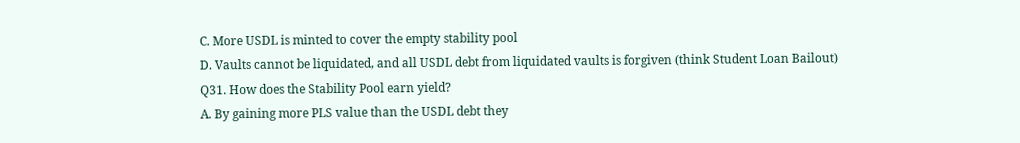C. More USDL is minted to cover the empty stability pool
D. Vaults cannot be liquidated, and all USDL debt from liquidated vaults is forgiven (think Student Loan Bailout)
Q31. How does the Stability Pool earn yield?
A. By gaining more PLS value than the USDL debt they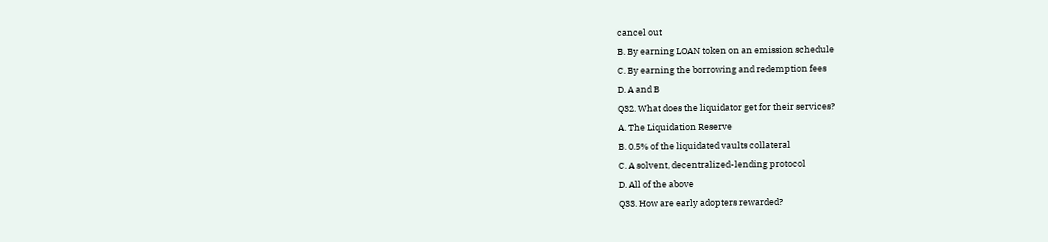cancel out
B. By earning LOAN token on an emission schedule
C. By earning the borrowing and redemption fees
D. A and B
Q32. What does the liquidator get for their services?
A. The Liquidation Reserve
B. 0.5% of the liquidated vaults collateral
C. A solvent, decentralized-lending protocol
D. All of the above
Q33. How are early adopters rewarded?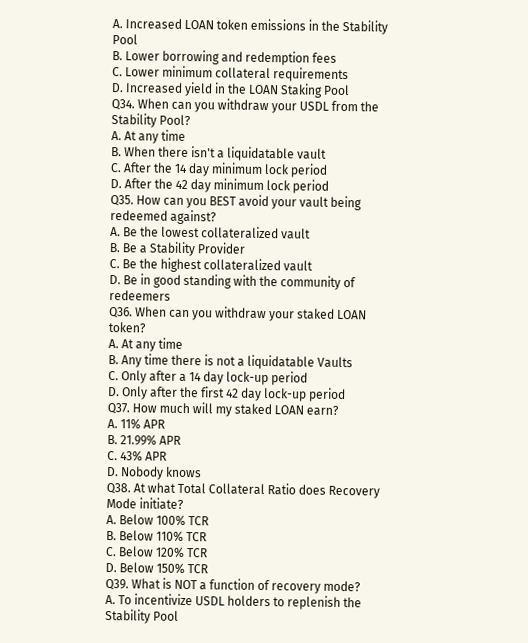A. Increased LOAN token emissions in the Stability Pool
B. Lower borrowing and redemption fees
C. Lower minimum collateral requirements
D. Increased yield in the LOAN Staking Pool
Q34. When can you withdraw your USDL from the Stability Pool?
A. At any time
B. When there isn't a liquidatable vault
C. After the 14 day minimum lock period
D. After the 42 day minimum lock period
Q35. How can you BEST avoid your vault being redeemed against?
A. Be the lowest collateralized vault
B. Be a Stability Provider
C. Be the highest collateralized vault
D. Be in good standing with the community of redeemers
Q36. When can you withdraw your staked LOAN token?
A. At any time
B. Any time there is not a liquidatable Vaults
C. Only after a 14 day lock-up period
D. Only after the first 42 day lock-up period
Q37. How much will my staked LOAN earn?
A. 11% APR
B. 21.99% APR
C. 43% APR
D. Nobody knows
Q38. At what Total Collateral Ratio does Recovery Mode initiate?
A. Below 100% TCR
B. Below 110% TCR
C. Below 120% TCR
D. Below 150% TCR
Q39. What is NOT a function of recovery mode?
A. To incentivize USDL holders to replenish the Stability Pool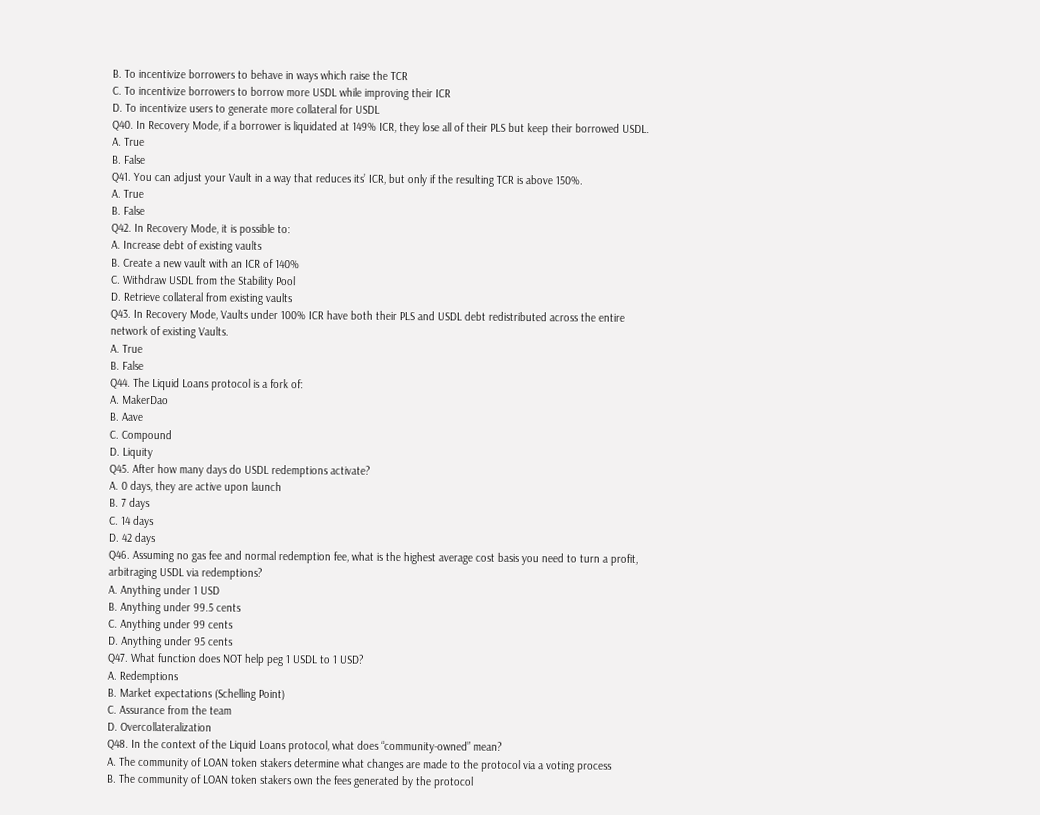B. To incentivize borrowers to behave in ways which raise the TCR
C. To incentivize borrowers to borrow more USDL while improving their ICR
D. To incentivize users to generate more collateral for USDL
Q40. In Recovery Mode, if a borrower is liquidated at 149% ICR, they lose all of their PLS but keep their borrowed USDL.
A. True
B. False
Q41. You can adjust your Vault in a way that reduces its’ ICR, but only if the resulting TCR is above 150%.
A. True
B. False
Q42. In Recovery Mode, it is possible to:
A. Increase debt of existing vaults
B. Create a new vault with an ICR of 140%
C. Withdraw USDL from the Stability Pool
D. Retrieve collateral from existing vaults
Q43. In Recovery Mode, Vaults under 100% ICR have both their PLS and USDL debt redistributed across the entire network of existing Vaults.
A. True
B. False
Q44. The Liquid Loans protocol is a fork of:
A. MakerDao
B. Aave
C. Compound
D. Liquity
Q45. After how many days do USDL redemptions activate?
A. 0 days, they are active upon launch
B. 7 days
C. 14 days
D. 42 days
Q46. Assuming no gas fee and normal redemption fee, what is the highest average cost basis you need to turn a profit, arbitraging USDL via redemptions?
A. Anything under 1 USD
B. Anything under 99.5 cents
C. Anything under 99 cents
D. Anything under 95 cents
Q47. What function does NOT help peg 1 USDL to 1 USD?
A. Redemptions
B. Market expectations (Schelling Point)
C. Assurance from the team
D. Overcollateralization
Q48. In the context of the Liquid Loans protocol, what does “community-owned” mean?
A. The community of LOAN token stakers determine what changes are made to the protocol via a voting process
B. The community of LOAN token stakers own the fees generated by the protocol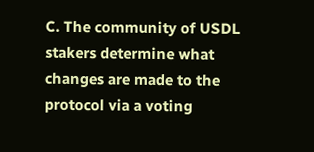C. The community of USDL stakers determine what changes are made to the protocol via a voting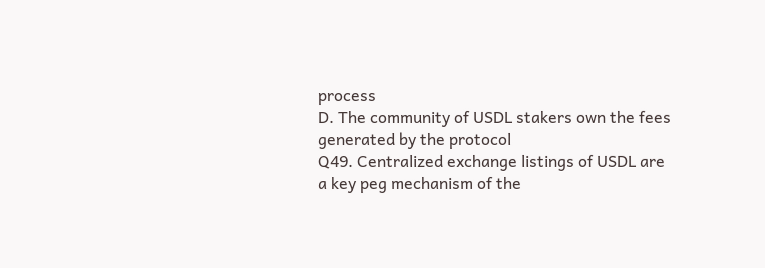process
D. The community of USDL stakers own the fees generated by the protocol
Q49. Centralized exchange listings of USDL are a key peg mechanism of the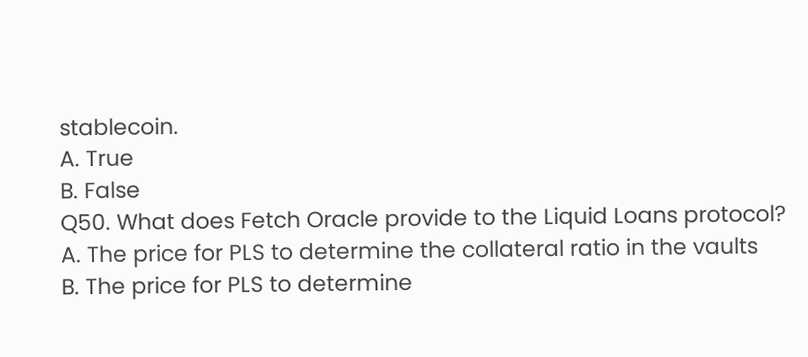stablecoin.
A. True
B. False
Q50. What does Fetch Oracle provide to the Liquid Loans protocol?
A. The price for PLS to determine the collateral ratio in the vaults
B. The price for PLS to determine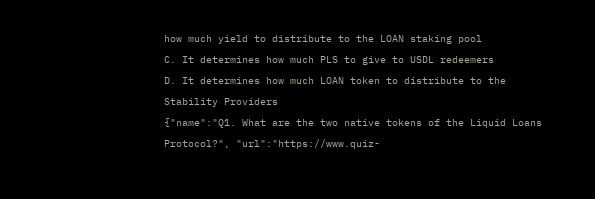how much yield to distribute to the LOAN staking pool
C. It determines how much PLS to give to USDL redeemers
D. It determines how much LOAN token to distribute to the Stability Providers
{"name":"Q1. What are the two native tokens of the Liquid Loans Protocol?", "url":"https://www.quiz-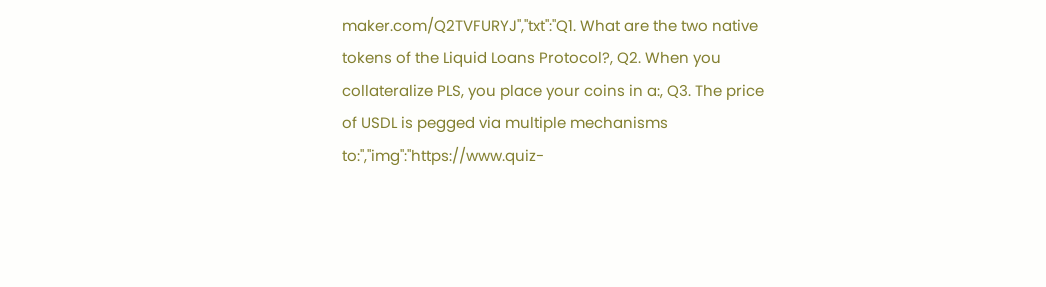maker.com/Q2TVFURYJ","txt":"Q1. What are the two native tokens of the Liquid Loans Protocol?, Q2. When you collateralize PLS, you place your coins in a:, Q3. The price of USDL is pegged via multiple mechanisms to:","img":"https://www.quiz-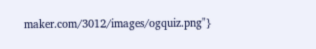maker.com/3012/images/ogquiz.png"}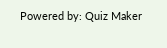Powered by: Quiz Maker